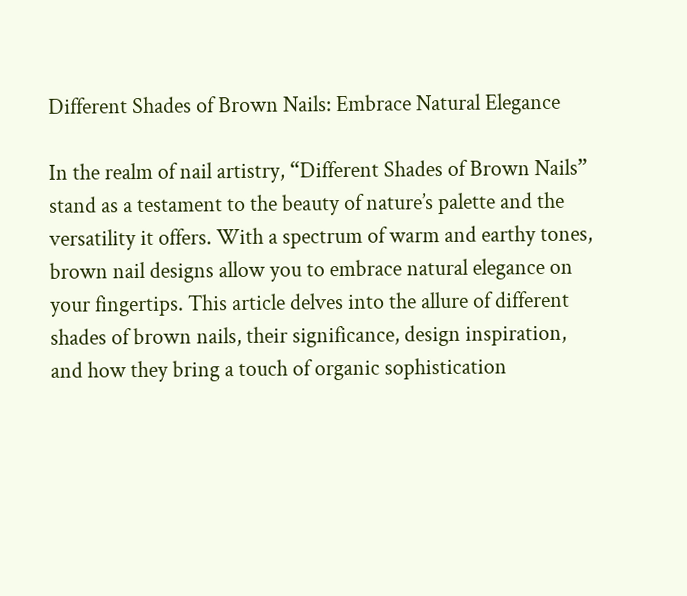Different Shades of Brown Nails: Embrace Natural Elegance

In the realm of nail artistry, “Different Shades of Brown Nails” stand as a testament to the beauty of nature’s palette and the versatility it offers. With a spectrum of warm and earthy tones, brown nail designs allow you to embrace natural elegance on your fingertips. This article delves into the allure of different shades of brown nails, their significance, design inspiration, and how they bring a touch of organic sophistication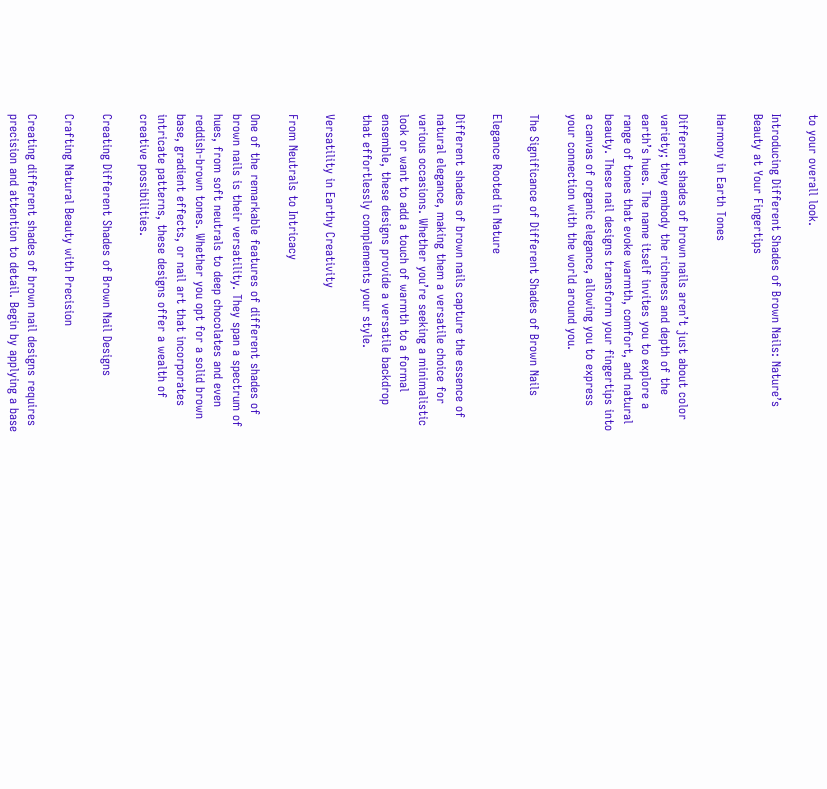to your overall look.

Introducing Different Shades of Brown Nails: Nature’s Beauty at Your Fingertips

Harmony in Earth Tones

Different shades of brown nails aren’t just about color variety; they embody the richness and depth of the earth’s hues. The name itself invites you to explore a range of tones that evoke warmth, comfort, and natural beauty. These nail designs transform your fingertips into a canvas of organic elegance, allowing you to express your connection with the world around you.

The Significance of Different Shades of Brown Nails

Elegance Rooted in Nature

Different shades of brown nails capture the essence of natural elegance, making them a versatile choice for various occasions. Whether you’re seeking a minimalistic look or want to add a touch of warmth to a formal ensemble, these designs provide a versatile backdrop that effortlessly complements your style.

Versatility in Earthy Creativity

From Neutrals to Intricacy

One of the remarkable features of different shades of brown nails is their versatility. They span a spectrum of hues, from soft neutrals to deep chocolates and even reddish-brown tones. Whether you opt for a solid brown base, gradient effects, or nail art that incorporates intricate patterns, these designs offer a wealth of creative possibilities.

Creating Different Shades of Brown Nail Designs

Crafting Natural Beauty with Precision

Creating different shades of brown nail designs requires precision and attention to detail. Begin by applying a base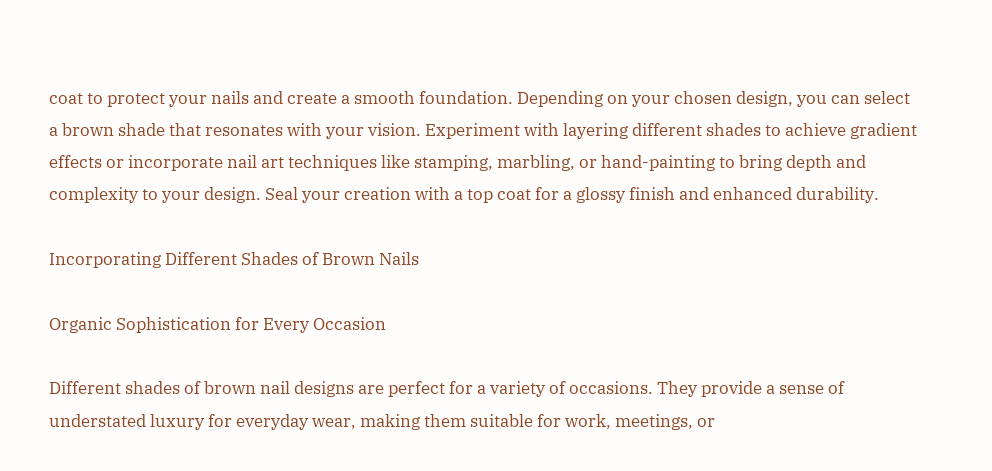coat to protect your nails and create a smooth foundation. Depending on your chosen design, you can select a brown shade that resonates with your vision. Experiment with layering different shades to achieve gradient effects or incorporate nail art techniques like stamping, marbling, or hand-painting to bring depth and complexity to your design. Seal your creation with a top coat for a glossy finish and enhanced durability.

Incorporating Different Shades of Brown Nails

Organic Sophistication for Every Occasion

Different shades of brown nail designs are perfect for a variety of occasions. They provide a sense of understated luxury for everyday wear, making them suitable for work, meetings, or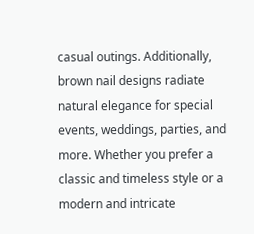casual outings. Additionally, brown nail designs radiate natural elegance for special events, weddings, parties, and more. Whether you prefer a classic and timeless style or a modern and intricate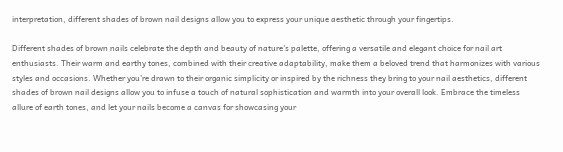interpretation, different shades of brown nail designs allow you to express your unique aesthetic through your fingertips.

Different shades of brown nails celebrate the depth and beauty of nature’s palette, offering a versatile and elegant choice for nail art enthusiasts. Their warm and earthy tones, combined with their creative adaptability, make them a beloved trend that harmonizes with various styles and occasions. Whether you’re drawn to their organic simplicity or inspired by the richness they bring to your nail aesthetics, different shades of brown nail designs allow you to infuse a touch of natural sophistication and warmth into your overall look. Embrace the timeless allure of earth tones, and let your nails become a canvas for showcasing your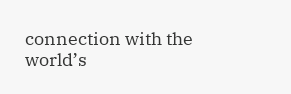connection with the world’s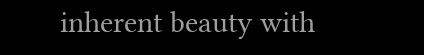inherent beauty with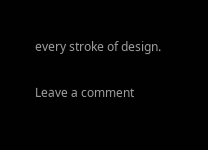every stroke of design.

Leave a comment